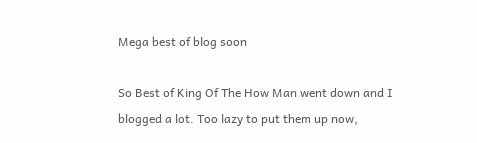Mega best of blog soon

So Best of King Of The How Man went down and I blogged a lot. Too lazy to put them up now,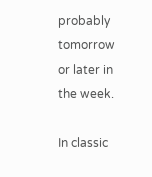probably tomorrow or later in the week.

In classic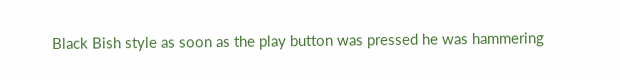Black Bish style as soon as the play button was pressed he was hammering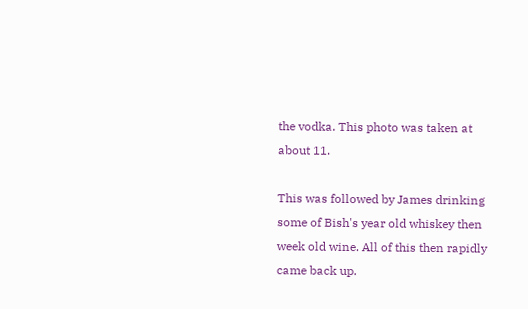the vodka. This photo was taken at about 11.

This was followed by James drinking some of Bish's year old whiskey then week old wine. All of this then rapidly came back up.